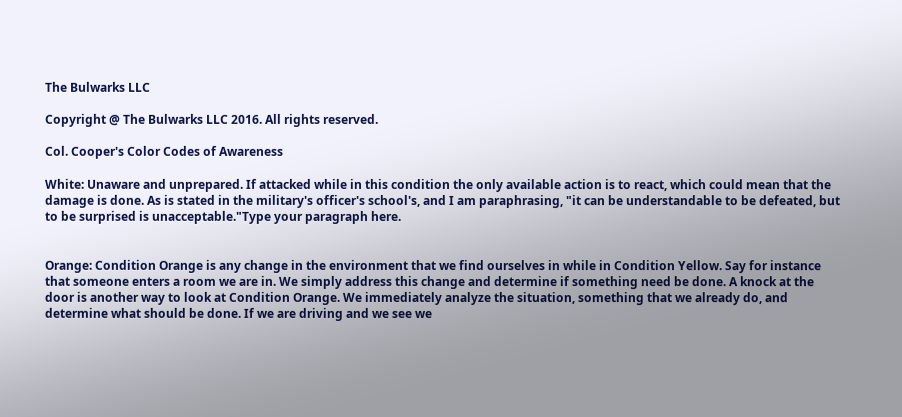The Bulwarks LLC

Copyright @ The Bulwarks LLC 2016. All rights reserved.

Col. Cooper's Color Codes of Awareness

White: Unaware and unprepared. If attacked while in this condition the only available action is to react, which could mean that the damage is done. As is stated in the military's officer's school's, and I am paraphrasing, "it can be understandable to be defeated, but to be surprised is unacceptable."Type your paragraph here.


Orange: Condition Orange is any change in the environment that we find ourselves in while in Condition Yellow. Say for instance that someone enters a room we are in. We simply address this change and determine if something need be done. A knock at the door is another way to look at Condition Orange. We immediately analyze the situation, something that we already do, and determine what should be done. If we are driving and we see we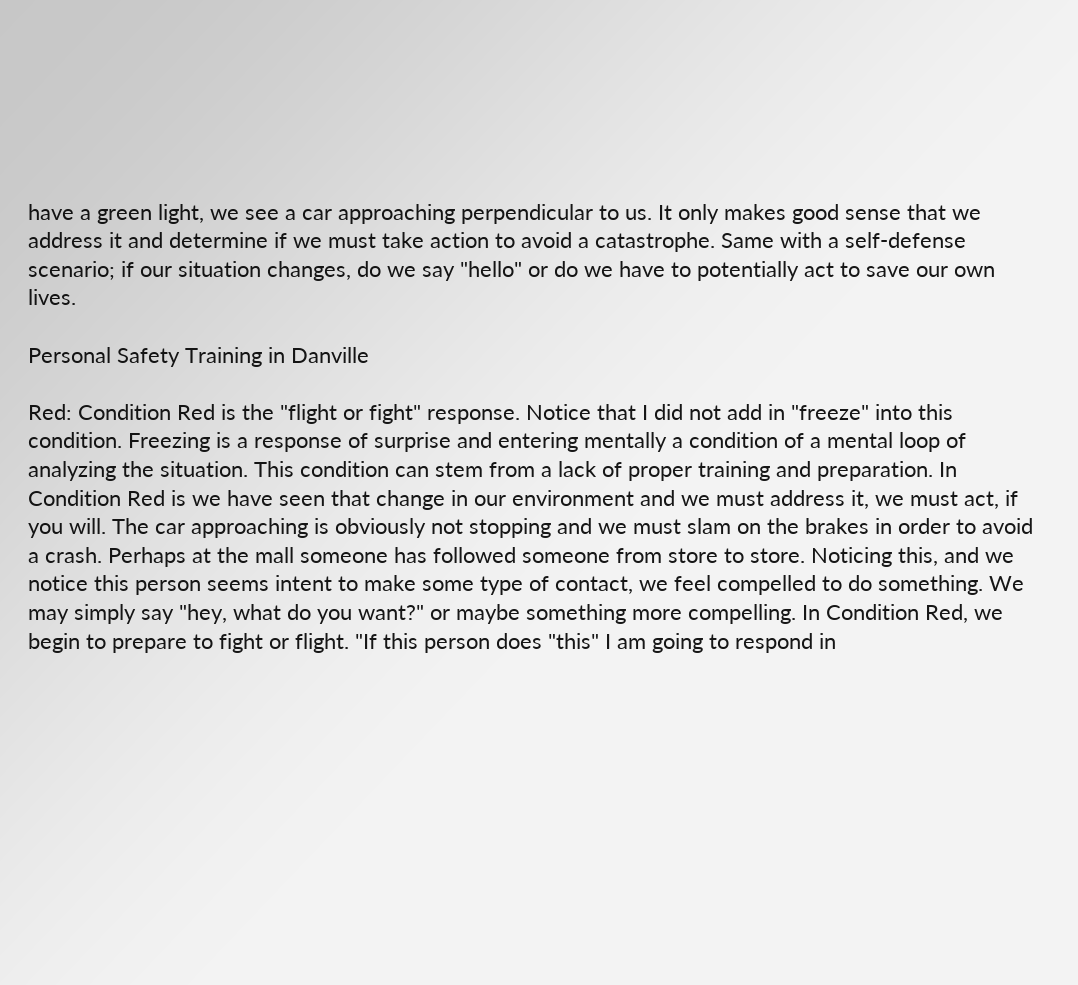have a green light, we see a car approaching perpendicular to us. It only makes good sense that we address it and determine if we must take action to avoid a catastrophe. Same with a self-defense scenario; if our situation changes, do we say "hello" or do we have to potentially act to save our own lives.

Personal Safety Training in Danville

Red: Condition Red is the "flight or fight" response. Notice that I did not add in "freeze" into this condition. Freezing is a response of surprise and entering mentally a condition of a mental loop of analyzing the situation. This condition can stem from a lack of proper training and preparation. In Condition Red is we have seen that change in our environment and we must address it, we must act, if you will. The car approaching is obviously not stopping and we must slam on the brakes in order to avoid a crash. Perhaps at the mall someone has followed someone from store to store. Noticing this, and we notice this person seems intent to make some type of contact, we feel compelled to do something. We may simply say "hey, what do you want?" or maybe something more compelling. In Condition Red, we begin to prepare to fight or flight. "If this person does "this" I am going to respond in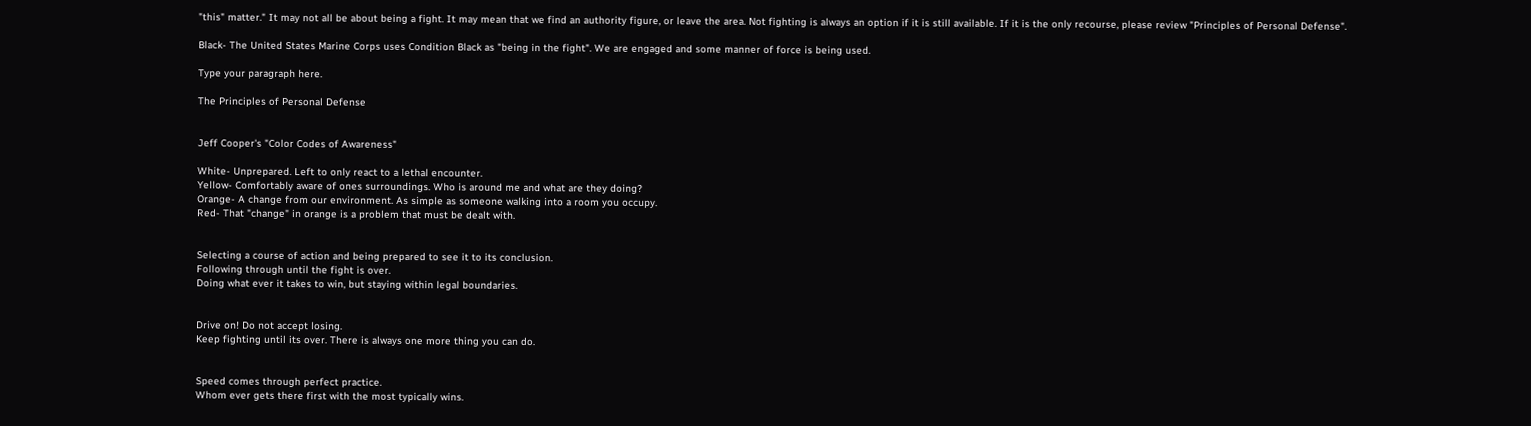"this" matter." It may not all be about being a fight. It may mean that we find an authority figure, or leave the area. Not fighting is always an option if it is still available. If it is the only recourse, please review "Principles of Personal Defense".

Black- The United States Marine Corps uses Condition Black as "being in the fight". We are engaged and some manner of force is being used.

Type your paragraph here.

The Principles of Personal Defense


Jeff Cooper's "Color Codes of Awareness"

White- Unprepared. Left to only react to a lethal encounter.
Yellow- Comfortably aware of ones surroundings. Who is around me and what are they doing?
Orange- A change from our environment. As simple as someone walking into a room you occupy.
Red- That "change" in orange is a problem that must be dealt with.


Selecting a course of action and being prepared to see it to its conclusion.
Following through until the fight is over.
Doing what ever it takes to win, but staying within legal boundaries.


Drive on! Do not accept losing.
Keep fighting until its over. There is always one more thing you can do.


Speed comes through perfect practice.
Whom ever gets there first with the most typically wins.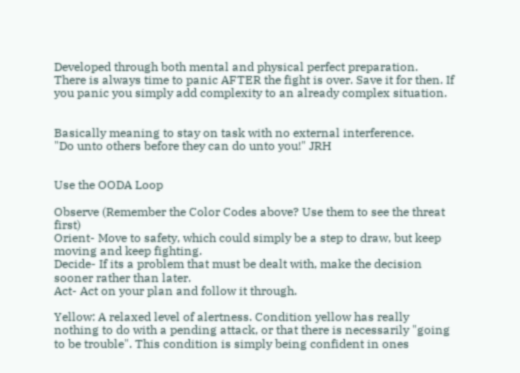Developed through both mental and physical perfect preparation.
There is always time to panic AFTER the fight is over. Save it for then. If you panic you simply add complexity to an already complex situation.


Basically meaning to stay on task with no external interference.
"Do unto others before they can do unto you!" JRH


Use the OODA Loop

Observe (Remember the Color Codes above? Use them to see the threat first)
Orient- Move to safety, which could simply be a step to draw, but keep moving and keep fighting.
Decide- If its a problem that must be dealt with, make the decision sooner rather than later.
Act- Act on your plan and follow it through.

Yellow: A relaxed level of alertness. Condition yellow has really nothing to do with a pending attack, or that there is necessarily "going to be trouble". This condition is simply being confident in ones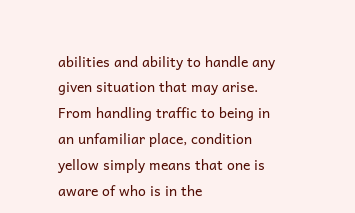abilities and ability to handle any given situation that may arise. From handling traffic to being in an unfamiliar place, condition yellow simply means that one is aware of who is in the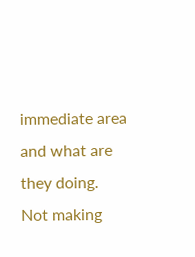immediate area and what are they doing. Not making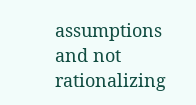assumptions and not rationalizing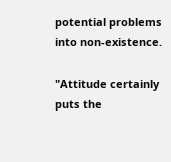potential problems into non-existence.

"Attitude certainly puts the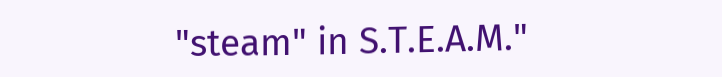"steam" in S.T.E.A.M."